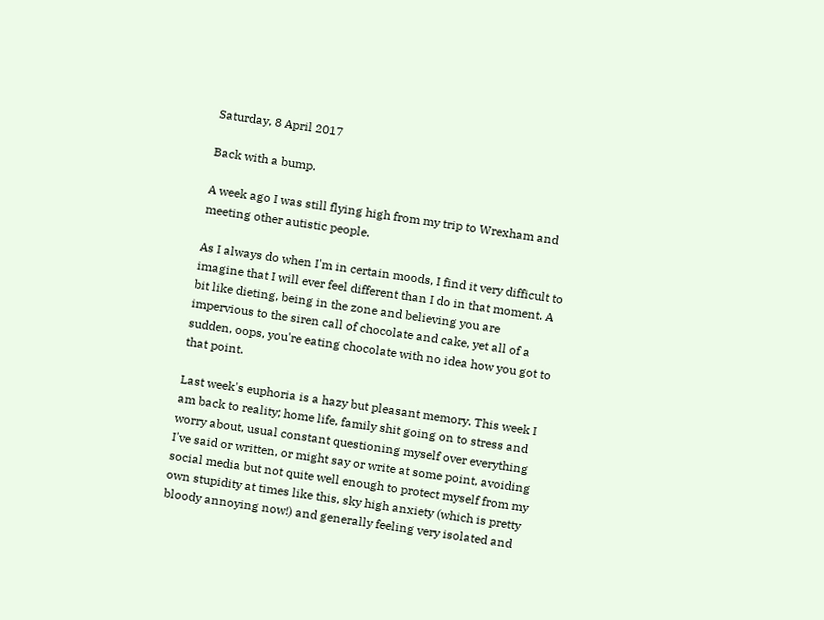Saturday, 8 April 2017

Back with a bump.

A week ago I was still flying high from my trip to Wrexham and meeting other autistic people.

As I always do when I'm in certain moods, I find it very difficult to imagine that I will ever feel different than I do in that moment. A bit like dieting, being in the zone and believing you are impervious to the siren call of chocolate and cake, yet all of a sudden, oops, you're eating chocolate with no idea how you got to that point.

Last week's euphoria is a hazy but pleasant memory. This week I am back to reality; home life, family shit going on to stress and worry about, usual constant questioning myself over everything I've said or written, or might say or write at some point, avoiding social media but not quite well enough to protect myself from my own stupidity at times like this, sky high anxiety (which is pretty bloody annoying now!) and generally feeling very isolated and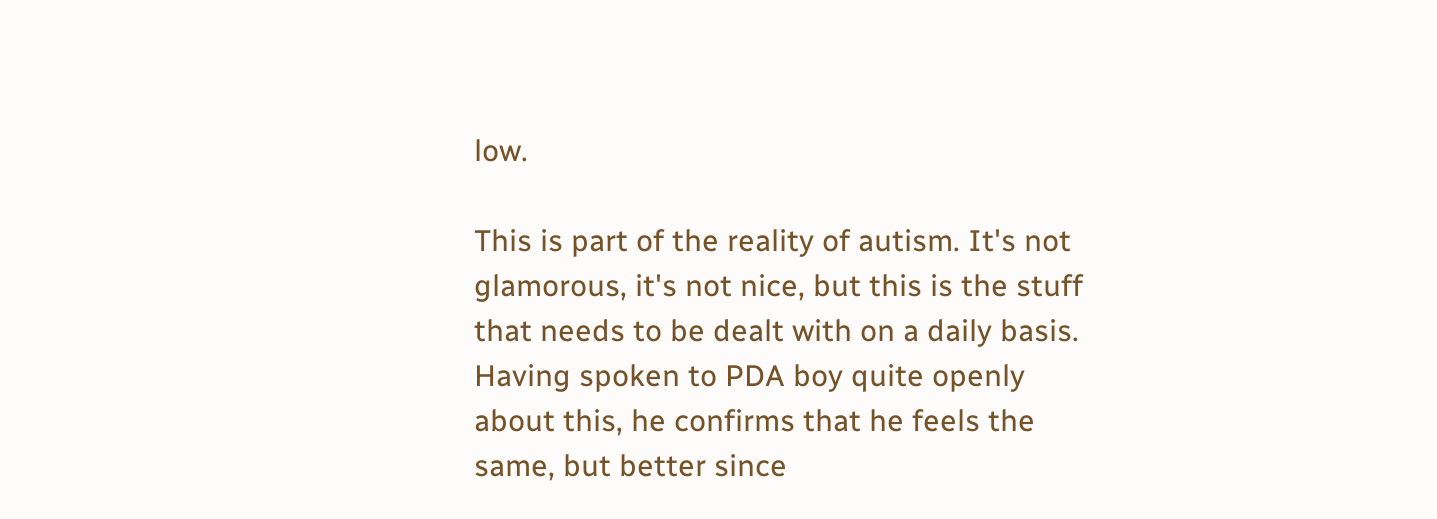low.

This is part of the reality of autism. It's not glamorous, it's not nice, but this is the stuff that needs to be dealt with on a daily basis. Having spoken to PDA boy quite openly about this, he confirms that he feels the same, but better since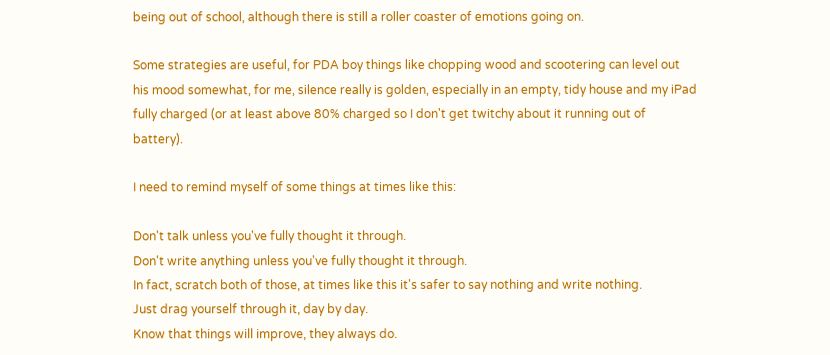being out of school, although there is still a roller coaster of emotions going on.

Some strategies are useful, for PDA boy things like chopping wood and scootering can level out his mood somewhat, for me, silence really is golden, especially in an empty, tidy house and my iPad fully charged (or at least above 80% charged so I don't get twitchy about it running out of battery).

I need to remind myself of some things at times like this:

Don't talk unless you've fully thought it through.
Don't write anything unless you've fully thought it through.
In fact, scratch both of those, at times like this it's safer to say nothing and write nothing.
Just drag yourself through it, day by day.
Know that things will improve, they always do.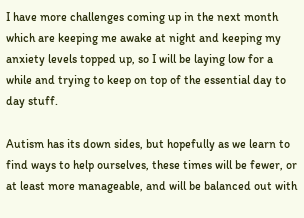I have more challenges coming up in the next month which are keeping me awake at night and keeping my anxiety levels topped up, so I will be laying low for a while and trying to keep on top of the essential day to day stuff.

Autism has its down sides, but hopefully as we learn to find ways to help ourselves, these times will be fewer, or at least more manageable, and will be balanced out with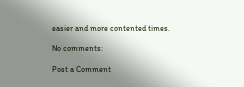easier and more contented times.

No comments:

Post a Comment